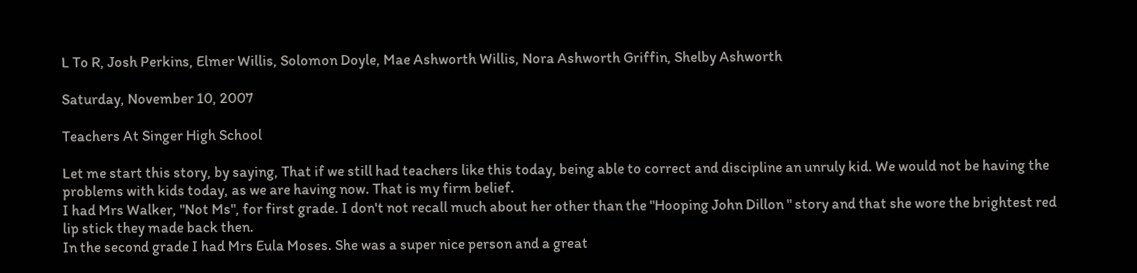L To R, Josh Perkins, Elmer Willis, Solomon Doyle, Mae Ashworth Willis, Nora Ashworth Griffin, Shelby Ashworth

Saturday, November 10, 2007

Teachers At Singer High School

Let me start this story, by saying, That if we still had teachers like this today, being able to correct and discipline an unruly kid. We would not be having the problems with kids today, as we are having now. That is my firm belief.
I had Mrs Walker, "Not Ms", for first grade. I don't not recall much about her other than the "Hooping John Dillon " story and that she wore the brightest red lip stick they made back then.
In the second grade I had Mrs Eula Moses. She was a super nice person and a great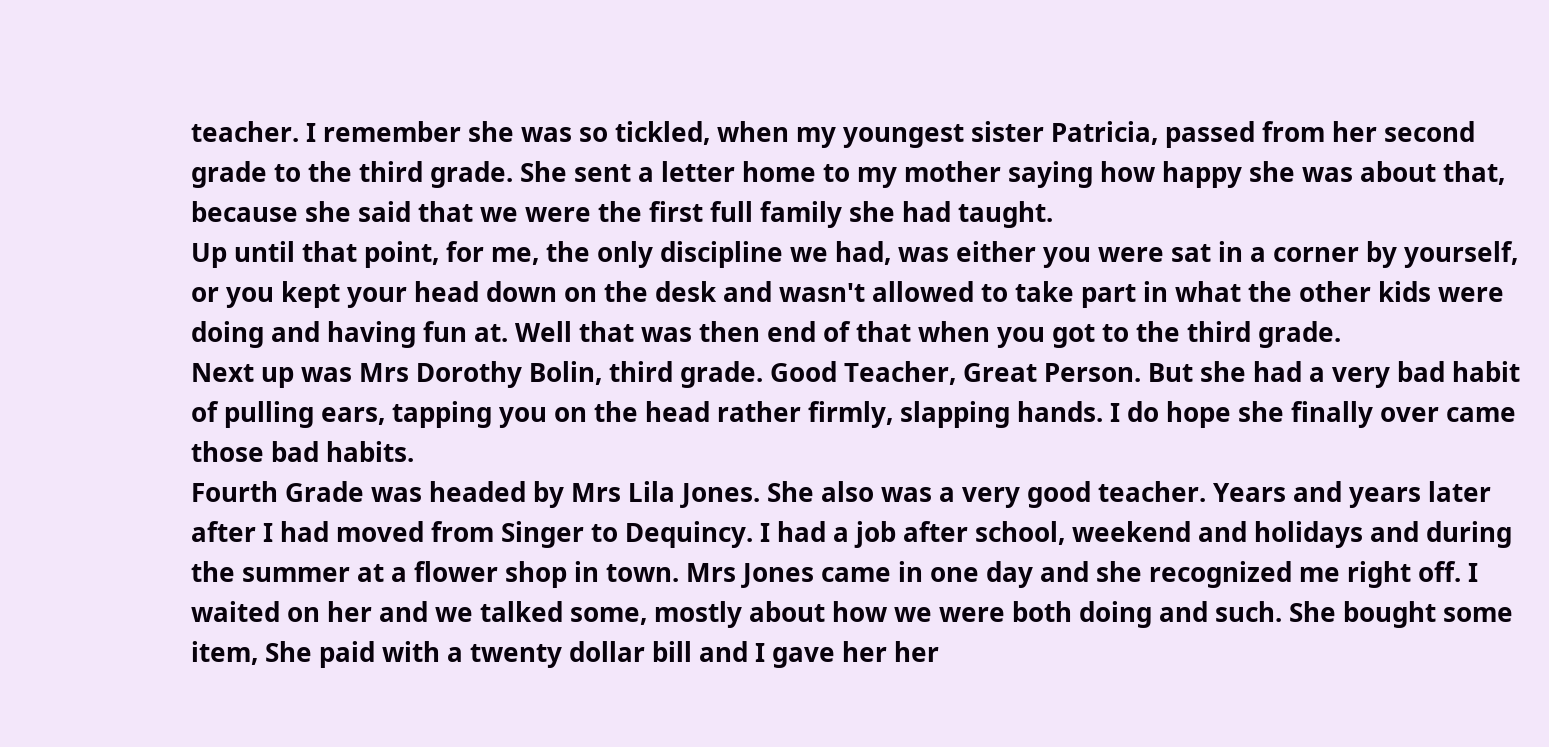teacher. I remember she was so tickled, when my youngest sister Patricia, passed from her second grade to the third grade. She sent a letter home to my mother saying how happy she was about that, because she said that we were the first full family she had taught.
Up until that point, for me, the only discipline we had, was either you were sat in a corner by yourself, or you kept your head down on the desk and wasn't allowed to take part in what the other kids were doing and having fun at. Well that was then end of that when you got to the third grade.
Next up was Mrs Dorothy Bolin, third grade. Good Teacher, Great Person. But she had a very bad habit of pulling ears, tapping you on the head rather firmly, slapping hands. I do hope she finally over came those bad habits.
Fourth Grade was headed by Mrs Lila Jones. She also was a very good teacher. Years and years later after I had moved from Singer to Dequincy. I had a job after school, weekend and holidays and during the summer at a flower shop in town. Mrs Jones came in one day and she recognized me right off. I waited on her and we talked some, mostly about how we were both doing and such. She bought some item, She paid with a twenty dollar bill and I gave her her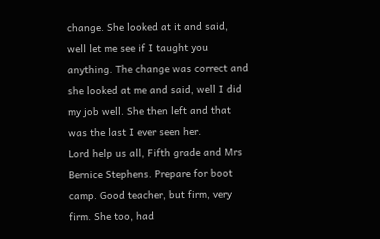change. She looked at it and said, well let me see if I taught you anything. The change was correct and she looked at me and said, well I did my job well. She then left and that was the last I ever seen her.
Lord help us all, Fifth grade and Mrs Bernice Stephens. Prepare for boot camp. Good teacher, but firm, very firm. She too, had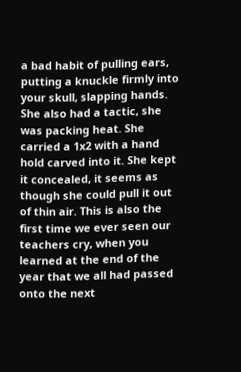a bad habit of pulling ears, putting a knuckle firmly into your skull, slapping hands. She also had a tactic, she was packing heat. She carried a 1x2 with a hand hold carved into it. She kept it concealed, it seems as though she could pull it out of thin air. This is also the first time we ever seen our teachers cry, when you learned at the end of the year that we all had passed onto the next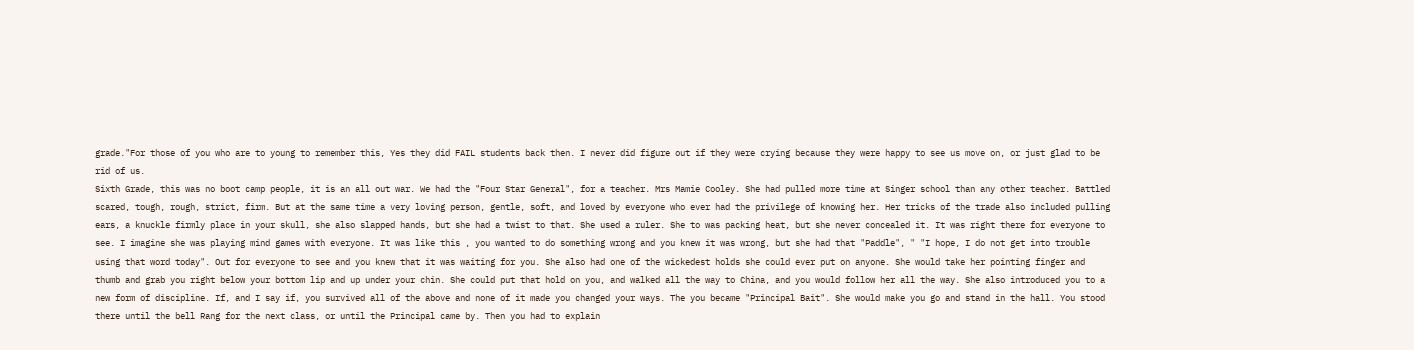grade."For those of you who are to young to remember this, Yes they did FAIL students back then. I never did figure out if they were crying because they were happy to see us move on, or just glad to be rid of us.
Sixth Grade, this was no boot camp people, it is an all out war. We had the "Four Star General", for a teacher. Mrs Mamie Cooley. She had pulled more time at Singer school than any other teacher. Battled scared, tough, rough, strict, firm. But at the same time a very loving person, gentle, soft, and loved by everyone who ever had the privilege of knowing her. Her tricks of the trade also included pulling ears, a knuckle firmly place in your skull, she also slapped hands, but she had a twist to that. She used a ruler. She to was packing heat, but she never concealed it. It was right there for everyone to see. I imagine she was playing mind games with everyone. It was like this , you wanted to do something wrong and you knew it was wrong, but she had that "Paddle", " "I hope, I do not get into trouble using that word today". Out for everyone to see and you knew that it was waiting for you. She also had one of the wickedest holds she could ever put on anyone. She would take her pointing finger and thumb and grab you right below your bottom lip and up under your chin. She could put that hold on you, and walked all the way to China, and you would follow her all the way. She also introduced you to a new form of discipline. If, and I say if, you survived all of the above and none of it made you changed your ways. The you became "Principal Bait". She would make you go and stand in the hall. You stood there until the bell Rang for the next class, or until the Principal came by. Then you had to explain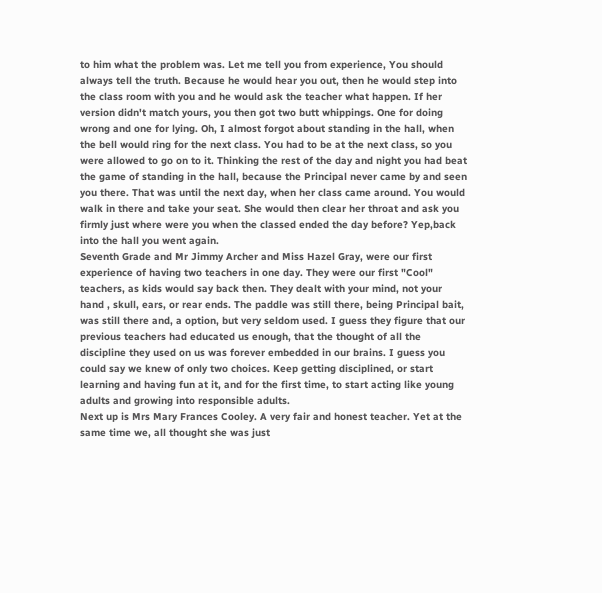to him what the problem was. Let me tell you from experience, You should always tell the truth. Because he would hear you out, then he would step into the class room with you and he would ask the teacher what happen. If her version didn't match yours, you then got two butt whippings. One for doing wrong and one for lying. Oh, I almost forgot about standing in the hall, when the bell would ring for the next class. You had to be at the next class, so you were allowed to go on to it. Thinking the rest of the day and night you had beat the game of standing in the hall, because the Principal never came by and seen you there. That was until the next day, when her class came around. You would walk in there and take your seat. She would then clear her throat and ask you firmly just where were you when the classed ended the day before? Yep,back into the hall you went again.
Seventh Grade and Mr Jimmy Archer and Miss Hazel Gray, were our first experience of having two teachers in one day. They were our first "Cool" teachers, as kids would say back then. They dealt with your mind, not your hand , skull, ears, or rear ends. The paddle was still there, being Principal bait, was still there and, a option, but very seldom used. I guess they figure that our previous teachers had educated us enough, that the thought of all the discipline they used on us was forever embedded in our brains. I guess you could say we knew of only two choices. Keep getting disciplined, or start learning and having fun at it, and for the first time, to start acting like young adults and growing into responsible adults.
Next up is Mrs Mary Frances Cooley. A very fair and honest teacher. Yet at the same time we, all thought she was just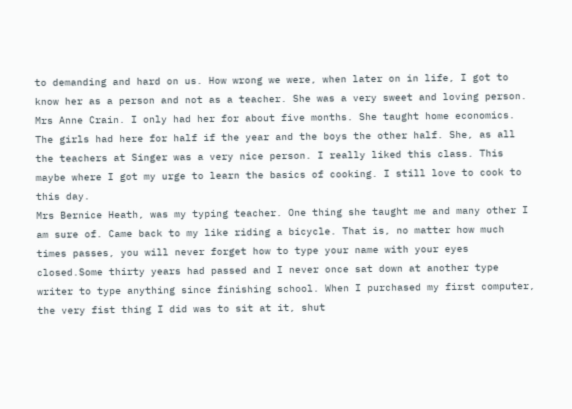to demanding and hard on us. How wrong we were, when later on in life, I got to know her as a person and not as a teacher. She was a very sweet and loving person.
Mrs Anne Crain. I only had her for about five months. She taught home economics. The girls had here for half if the year and the boys the other half. She, as all the teachers at Singer was a very nice person. I really liked this class. This maybe where I got my urge to learn the basics of cooking. I still love to cook to this day.
Mrs Bernice Heath, was my typing teacher. One thing she taught me and many other I am sure of. Came back to my like riding a bicycle. That is, no matter how much times passes, you will never forget how to type your name with your eyes closed.Some thirty years had passed and I never once sat down at another type writer to type anything since finishing school. When I purchased my first computer, the very fist thing I did was to sit at it, shut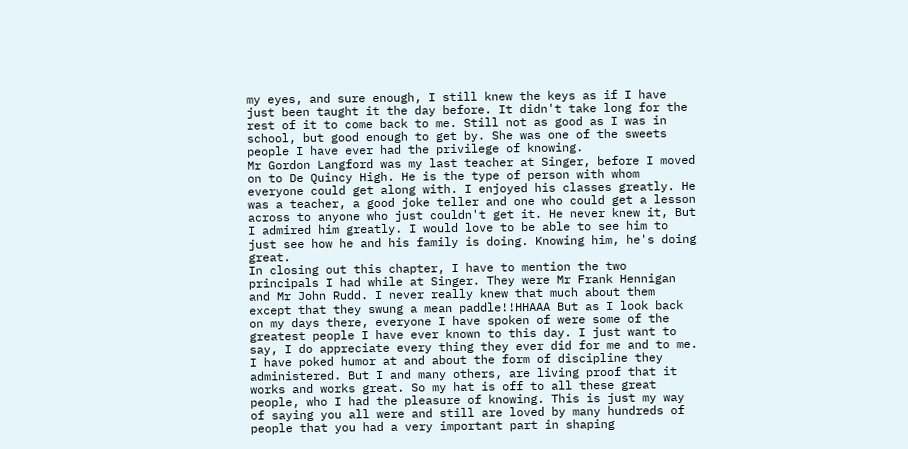my eyes, and sure enough, I still knew the keys as if I have just been taught it the day before. It didn't take long for the rest of it to come back to me. Still not as good as I was in school, but good enough to get by. She was one of the sweets people I have ever had the privilege of knowing.
Mr Gordon Langford was my last teacher at Singer, before I moved on to De Quincy High. He is the type of person with whom everyone could get along with. I enjoyed his classes greatly. He was a teacher, a good joke teller and one who could get a lesson across to anyone who just couldn't get it. He never knew it, But I admired him greatly. I would love to be able to see him to just see how he and his family is doing. Knowing him, he's doing great.
In closing out this chapter, I have to mention the two principals I had while at Singer. They were Mr Frank Hennigan and Mr John Rudd. I never really knew that much about them except that they swung a mean paddle!!HHAAA But as I look back on my days there, everyone I have spoken of were some of the greatest people I have ever known to this day. I just want to say, I do appreciate every thing they ever did for me and to me. I have poked humor at and about the form of discipline they administered. But I and many others, are living proof that it works and works great. So my hat is off to all these great people, who I had the pleasure of knowing. This is just my way of saying you all were and still are loved by many hundreds of people that you had a very important part in shaping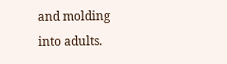and molding into adults.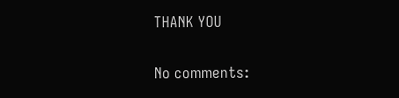THANK YOU

No comments: